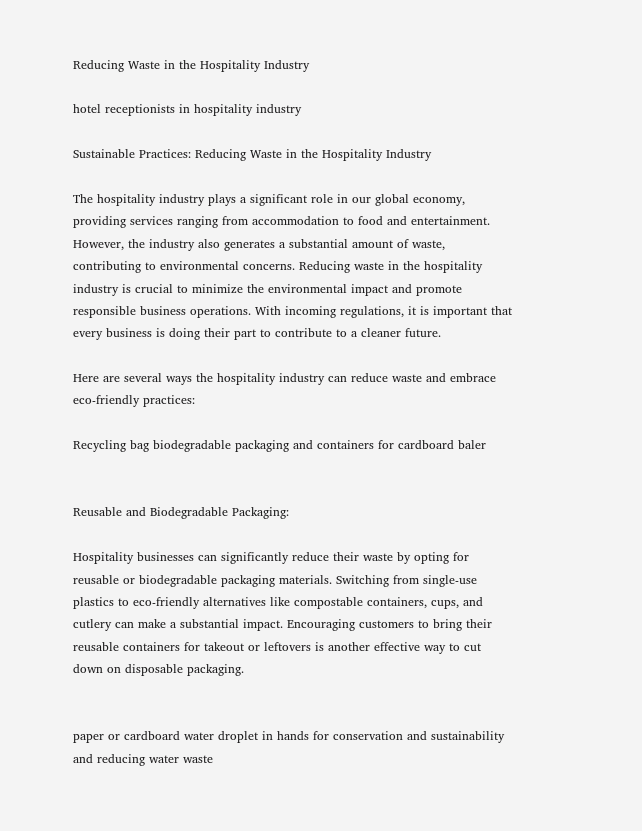Reducing Waste in the Hospitality Industry

hotel receptionists in hospitality industry

Sustainable Practices: Reducing Waste in the Hospitality Industry

The hospitality industry plays a significant role in our global economy, providing services ranging from accommodation to food and entertainment. However, the industry also generates a substantial amount of waste, contributing to environmental concerns. Reducing waste in the hospitality industry is crucial to minimize the environmental impact and promote responsible business operations. With incoming regulations, it is important that every business is doing their part to contribute to a cleaner future.

Here are several ways the hospitality industry can reduce waste and embrace eco-friendly practices:

Recycling bag biodegradable packaging and containers for cardboard baler


Reusable and Biodegradable Packaging:

Hospitality businesses can significantly reduce their waste by opting for reusable or biodegradable packaging materials. Switching from single-use plastics to eco-friendly alternatives like compostable containers, cups, and cutlery can make a substantial impact. Encouraging customers to bring their reusable containers for takeout or leftovers is another effective way to cut down on disposable packaging.


paper or cardboard water droplet in hands for conservation and sustainability and reducing water waste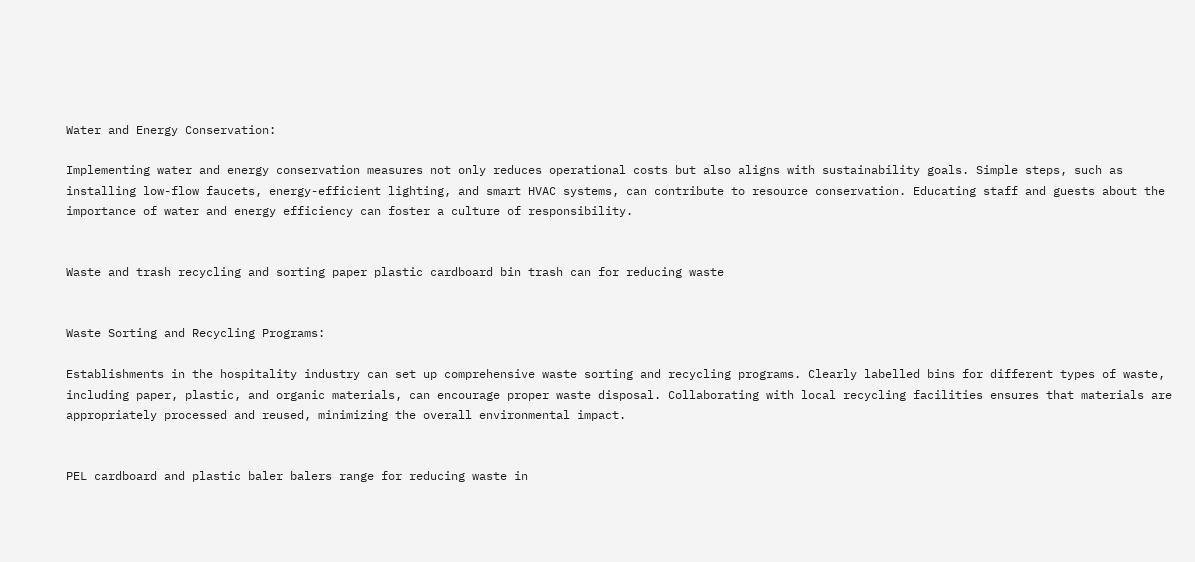Water and Energy Conservation:

Implementing water and energy conservation measures not only reduces operational costs but also aligns with sustainability goals. Simple steps, such as installing low-flow faucets, energy-efficient lighting, and smart HVAC systems, can contribute to resource conservation. Educating staff and guests about the importance of water and energy efficiency can foster a culture of responsibility.


Waste and trash recycling and sorting paper plastic cardboard bin trash can for reducing waste


Waste Sorting and Recycling Programs:

Establishments in the hospitality industry can set up comprehensive waste sorting and recycling programs. Clearly labelled bins for different types of waste, including paper, plastic, and organic materials, can encourage proper waste disposal. Collaborating with local recycling facilities ensures that materials are appropriately processed and reused, minimizing the overall environmental impact.


PEL cardboard and plastic baler balers range for reducing waste in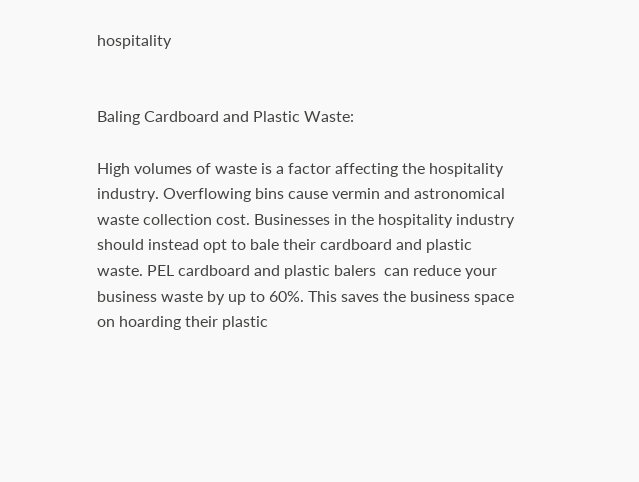hospitality


Baling Cardboard and Plastic Waste:

High volumes of waste is a factor affecting the hospitality industry. Overflowing bins cause vermin and astronomical waste collection cost. Businesses in the hospitality industry should instead opt to bale their cardboard and plastic waste. PEL cardboard and plastic balers  can reduce your business waste by up to 60%. This saves the business space on hoarding their plastic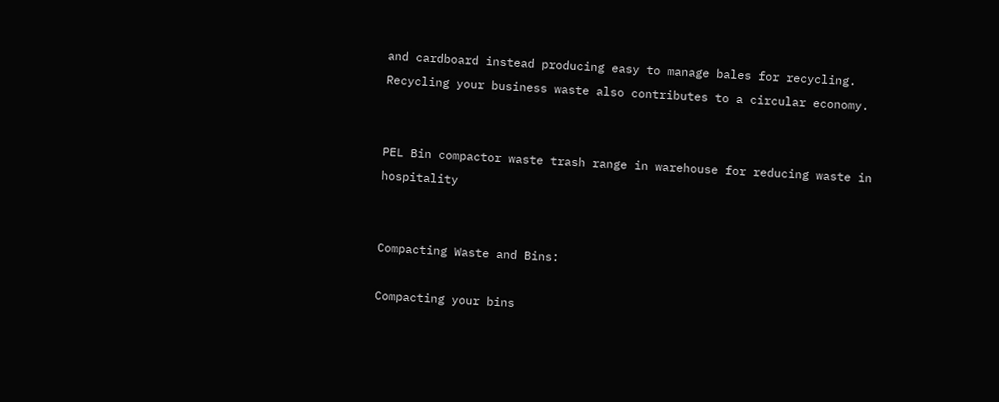and cardboard instead producing easy to manage bales for recycling. Recycling your business waste also contributes to a circular economy.


PEL Bin compactor waste trash range in warehouse for reducing waste in hospitality


Compacting Waste and Bins:

Compacting your bins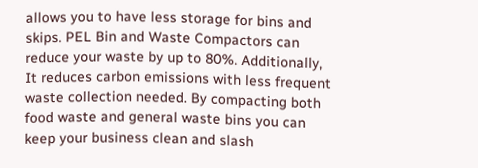allows you to have less storage for bins and skips. PEL Bin and Waste Compactors can reduce your waste by up to 80%. Additionally, It reduces carbon emissions with less frequent waste collection needed. By compacting both food waste and general waste bins you can keep your business clean and slash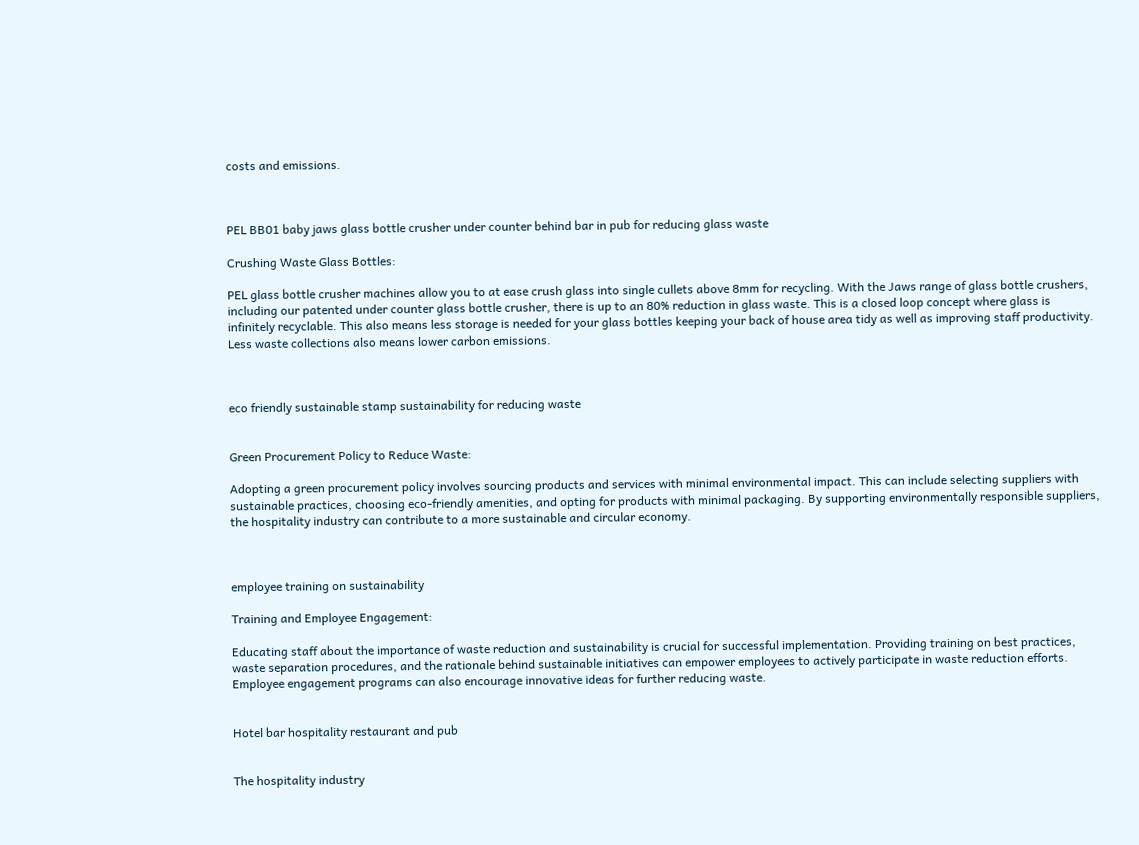costs and emissions.



PEL BB01 baby jaws glass bottle crusher under counter behind bar in pub for reducing glass waste

Crushing Waste Glass Bottles:

PEL glass bottle crusher machines allow you to at ease crush glass into single cullets above 8mm for recycling. With the Jaws range of glass bottle crushers, including our patented under counter glass bottle crusher, there is up to an 80% reduction in glass waste. This is a closed loop concept where glass is infinitely recyclable. This also means less storage is needed for your glass bottles keeping your back of house area tidy as well as improving staff productivity. Less waste collections also means lower carbon emissions.



eco friendly sustainable stamp sustainability for reducing waste


Green Procurement Policy to Reduce Waste:

Adopting a green procurement policy involves sourcing products and services with minimal environmental impact. This can include selecting suppliers with sustainable practices, choosing eco-friendly amenities, and opting for products with minimal packaging. By supporting environmentally responsible suppliers, the hospitality industry can contribute to a more sustainable and circular economy.



employee training on sustainability

Training and Employee Engagement:

Educating staff about the importance of waste reduction and sustainability is crucial for successful implementation. Providing training on best practices, waste separation procedures, and the rationale behind sustainable initiatives can empower employees to actively participate in waste reduction efforts. Employee engagement programs can also encourage innovative ideas for further reducing waste.


Hotel bar hospitality restaurant and pub


The hospitality industry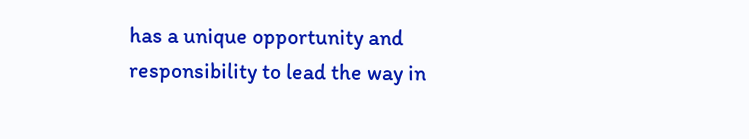has a unique opportunity and responsibility to lead the way in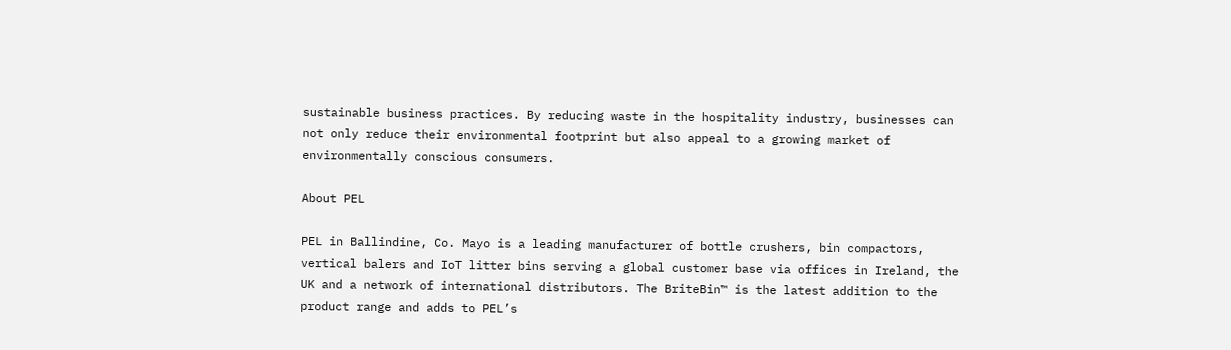sustainable business practices. By reducing waste in the hospitality industry, businesses can not only reduce their environmental footprint but also appeal to a growing market of environmentally conscious consumers.

About PEL

PEL in Ballindine, Co. Mayo is a leading manufacturer of bottle crushers, bin compactors, vertical balers and IoT litter bins serving a global customer base via offices in Ireland, the UK and a network of international distributors. The BriteBin™ is the latest addition to the product range and adds to PEL’s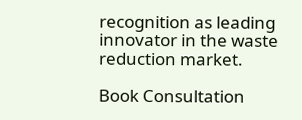recognition as leading innovator in the waste reduction market.

Book Consultation